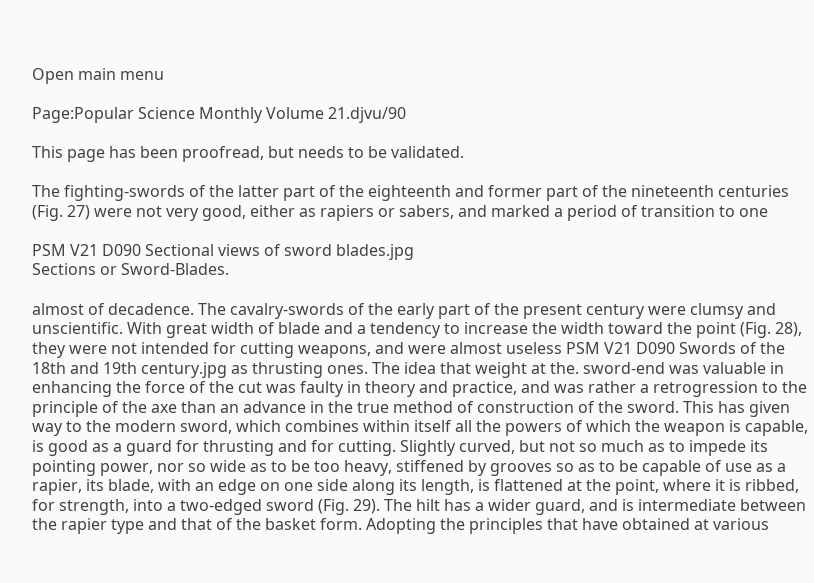Open main menu

Page:Popular Science Monthly Volume 21.djvu/90

This page has been proofread, but needs to be validated.

The fighting-swords of the latter part of the eighteenth and former part of the nineteenth centuries (Fig. 27) were not very good, either as rapiers or sabers, and marked a period of transition to one

PSM V21 D090 Sectional views of sword blades.jpg
Sections or Sword-Blades.

almost of decadence. The cavalry-swords of the early part of the present century were clumsy and unscientific. With great width of blade and a tendency to increase the width toward the point (Fig. 28), they were not intended for cutting weapons, and were almost useless PSM V21 D090 Swords of the 18th and 19th century.jpg as thrusting ones. The idea that weight at the. sword-end was valuable in enhancing the force of the cut was faulty in theory and practice, and was rather a retrogression to the principle of the axe than an advance in the true method of construction of the sword. This has given way to the modern sword, which combines within itself all the powers of which the weapon is capable, is good as a guard for thrusting and for cutting. Slightly curved, but not so much as to impede its pointing power, nor so wide as to be too heavy, stiffened by grooves so as to be capable of use as a rapier, its blade, with an edge on one side along its length, is flattened at the point, where it is ribbed, for strength, into a two-edged sword (Fig. 29). The hilt has a wider guard, and is intermediate between the rapier type and that of the basket form. Adopting the principles that have obtained at various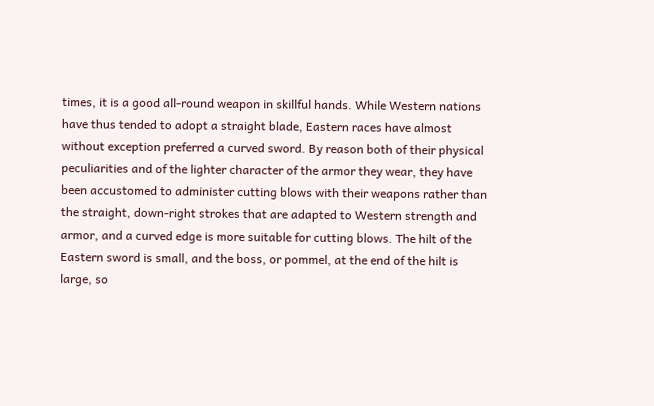times, it is a good all-round weapon in skillful hands. While Western nations have thus tended to adopt a straight blade, Eastern races have almost without exception preferred a curved sword. By reason both of their physical peculiarities and of the lighter character of the armor they wear, they have been accustomed to administer cutting blows with their weapons rather than the straight, down-right strokes that are adapted to Western strength and armor, and a curved edge is more suitable for cutting blows. The hilt of the Eastern sword is small, and the boss, or pommel, at the end of the hilt is large, so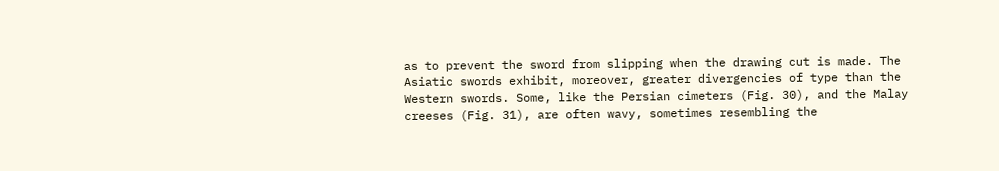as to prevent the sword from slipping when the drawing cut is made. The Asiatic swords exhibit, moreover, greater divergencies of type than the Western swords. Some, like the Persian cimeters (Fig. 30), and the Malay creeses (Fig. 31), are often wavy, sometimes resembling the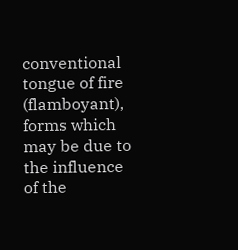conventional tongue of fire (flamboyant), forms which may be due to the influence of the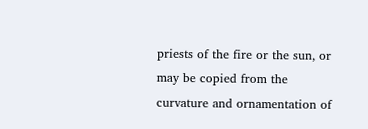priests of the fire or the sun, or may be copied from the curvature and ornamentation of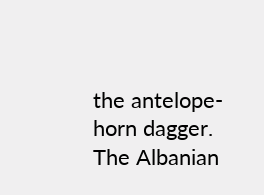the antelope-horn dagger. The Albanian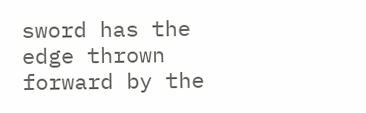sword has the edge thrown forward by the